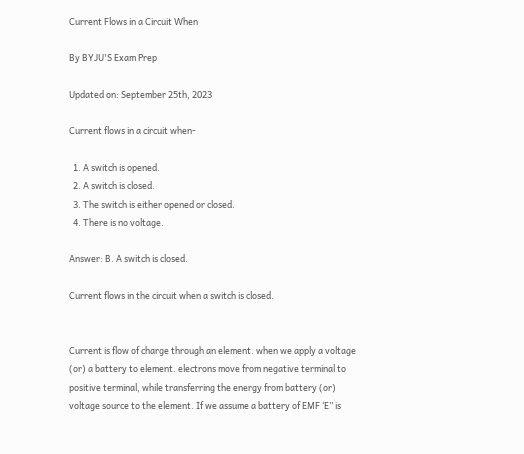Current Flows in a Circuit When

By BYJU'S Exam Prep

Updated on: September 25th, 2023

Current flows in a circuit when-

  1. A switch is opened.
  2. A switch is closed.
  3. The switch is either opened or closed.
  4. There is no voltage.

Answer: B. A switch is closed.

Current flows in the circuit when a switch is closed.


Current is flow of charge through an element. when we apply a voltage (or) a battery to element. electrons move from negative terminal to positive terminal, while transferring the energy from battery (or) voltage source to the element. If we assume a battery of EMF ‘E” is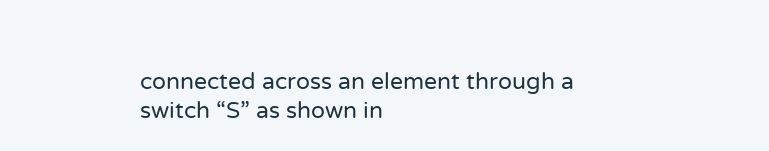connected across an element through a switch “S” as shown in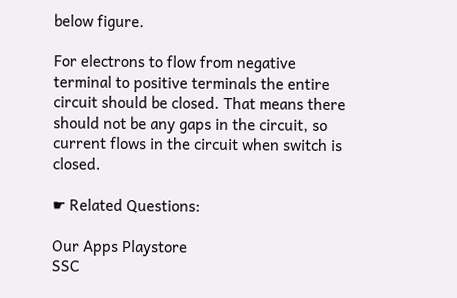below figure.

For electrons to flow from negative terminal to positive terminals the entire circuit should be closed. That means there should not be any gaps in the circuit, so current flows in the circuit when switch is closed.

☛ Related Questions:

Our Apps Playstore
SSC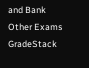and Bank
Other Exams
GradeStack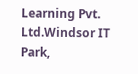Learning Pvt. Ltd.Windsor IT Park,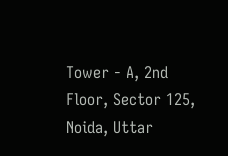Tower - A, 2nd Floor, Sector 125, Noida, Uttar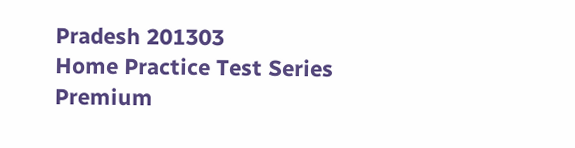Pradesh 201303
Home Practice Test Series Premium